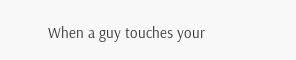When a guy touches your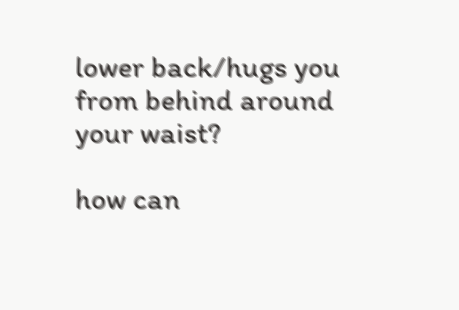lower back/hugs you from behind around your waist?

how can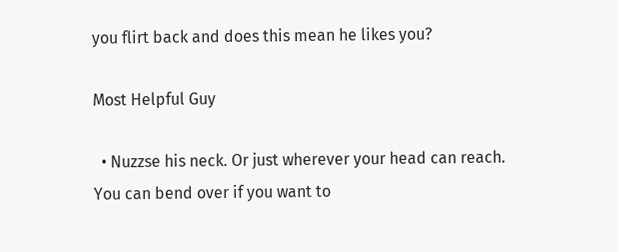you flirt back and does this mean he likes you?

Most Helpful Guy

  • Nuzzse his neck. Or just wherever your head can reach. You can bend over if you want to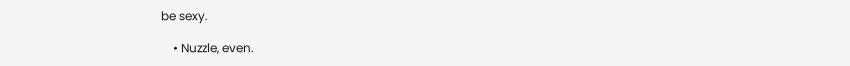be sexy.

    • Nuzzle, even.